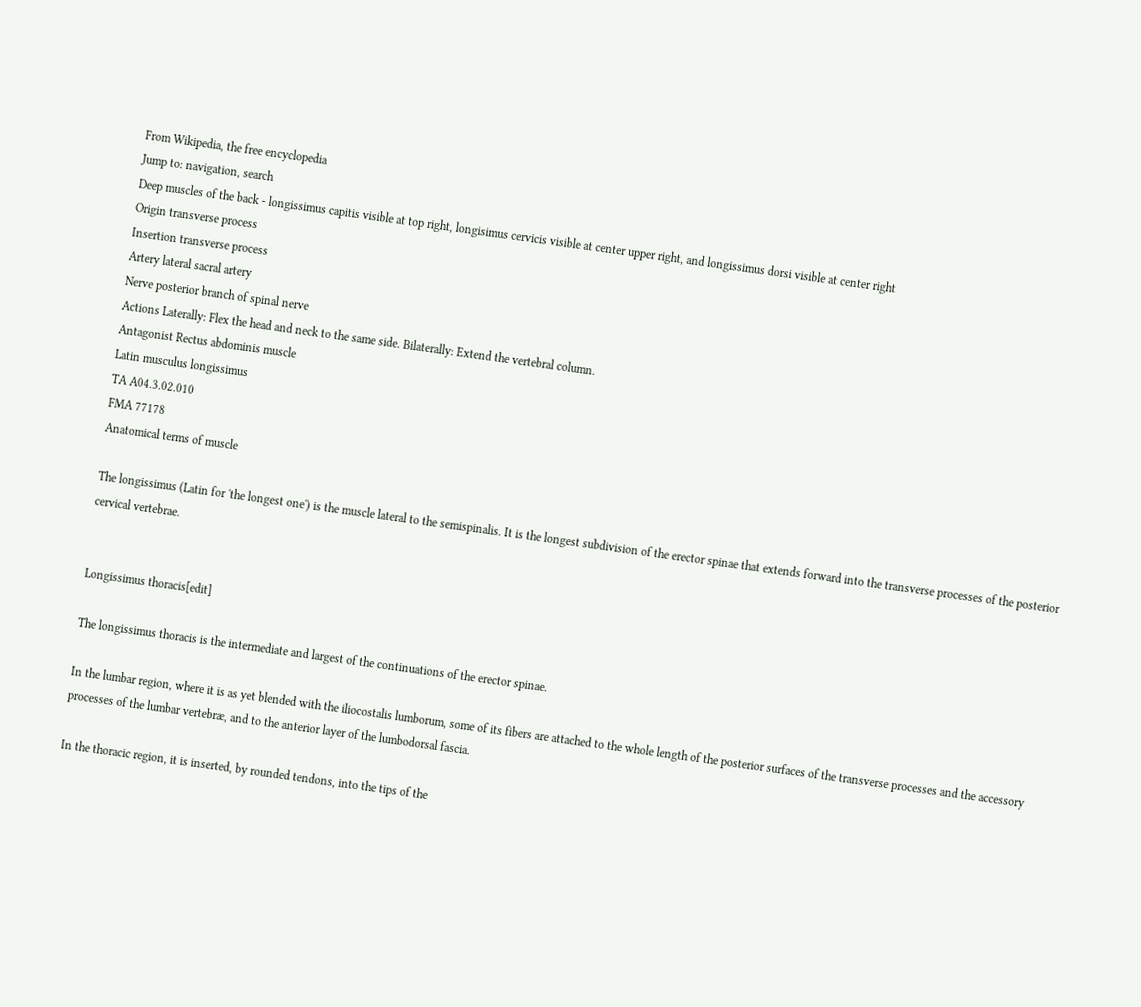From Wikipedia, the free encyclopedia
Jump to: navigation, search
Deep muscles of the back - longissimus capitis visible at top right, longisimus cervicis visible at center upper right, and longissimus dorsi visible at center right
Origin transverse process
Insertion transverse process
Artery lateral sacral artery
Nerve posterior branch of spinal nerve
Actions Laterally: Flex the head and neck to the same side. Bilaterally: Extend the vertebral column.
Antagonist Rectus abdominis muscle
Latin musculus longissimus
TA A04.3.02.010
FMA 77178
Anatomical terms of muscle

The longissimus (Latin for 'the longest one') is the muscle lateral to the semispinalis. It is the longest subdivision of the erector spinae that extends forward into the transverse processes of the posterior cervical vertebrae.


Longissimus thoracis[edit]

The longissimus thoracis is the intermediate and largest of the continuations of the erector spinae.

In the lumbar region, where it is as yet blended with the iliocostalis lumborum, some of its fibers are attached to the whole length of the posterior surfaces of the transverse processes and the accessory processes of the lumbar vertebræ, and to the anterior layer of the lumbodorsal fascia.

In the thoracic region, it is inserted, by rounded tendons, into the tips of the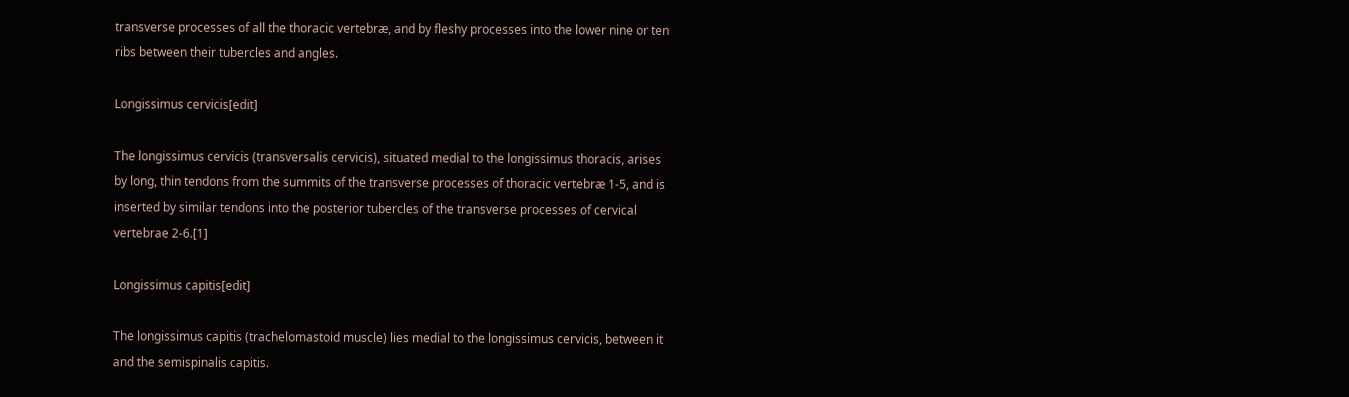transverse processes of all the thoracic vertebræ, and by fleshy processes into the lower nine or ten ribs between their tubercles and angles.

Longissimus cervicis[edit]

The longissimus cervicis (transversalis cervicis), situated medial to the longissimus thoracis, arises by long, thin tendons from the summits of the transverse processes of thoracic vertebræ 1-5, and is inserted by similar tendons into the posterior tubercles of the transverse processes of cervical vertebrae 2-6.[1]

Longissimus capitis[edit]

The longissimus capitis (trachelomastoid muscle) lies medial to the longissimus cervicis, between it and the semispinalis capitis.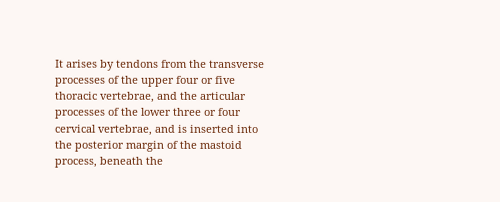It arises by tendons from the transverse processes of the upper four or five thoracic vertebrae, and the articular processes of the lower three or four cervical vertebrae, and is inserted into the posterior margin of the mastoid process, beneath the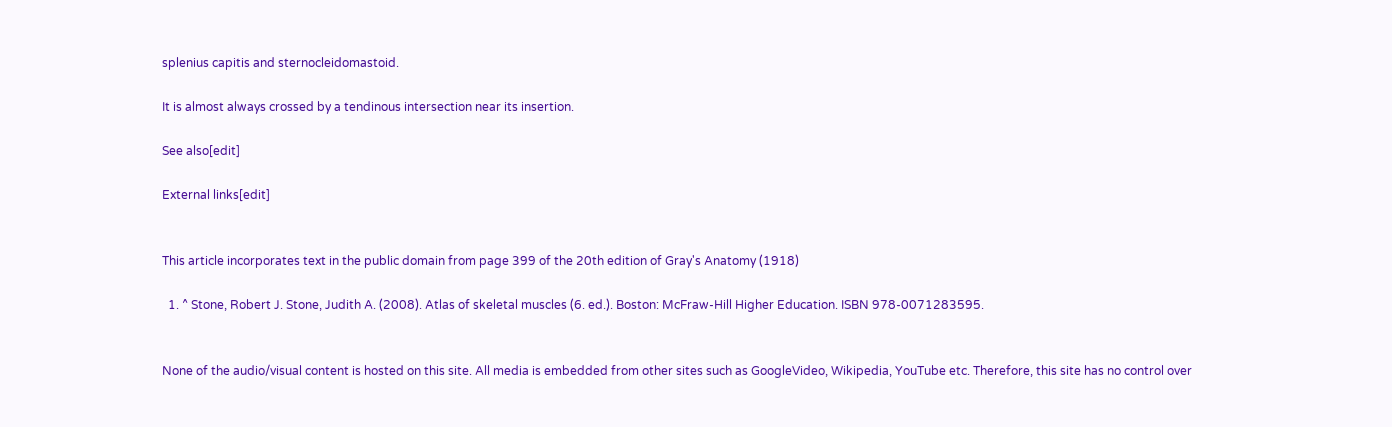splenius capitis and sternocleidomastoid.

It is almost always crossed by a tendinous intersection near its insertion.

See also[edit]

External links[edit]


This article incorporates text in the public domain from page 399 of the 20th edition of Gray's Anatomy (1918)

  1. ^ Stone, Robert J. Stone, Judith A. (2008). Atlas of skeletal muscles (6. ed.). Boston: McFraw-Hill Higher Education. ISBN 978-0071283595.


None of the audio/visual content is hosted on this site. All media is embedded from other sites such as GoogleVideo, Wikipedia, YouTube etc. Therefore, this site has no control over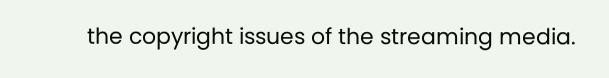the copyright issues of the streaming media.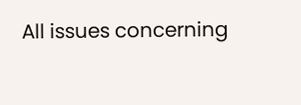All issues concerning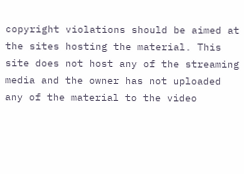copyright violations should be aimed at the sites hosting the material. This site does not host any of the streaming media and the owner has not uploaded any of the material to the video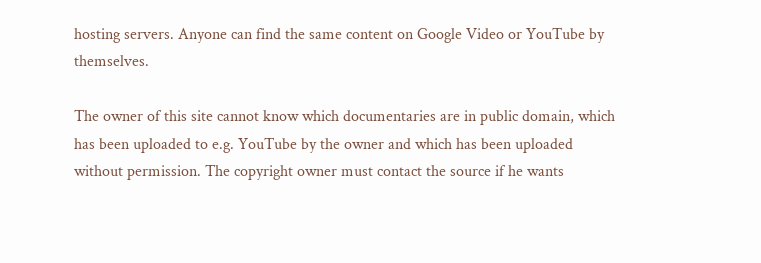hosting servers. Anyone can find the same content on Google Video or YouTube by themselves.

The owner of this site cannot know which documentaries are in public domain, which has been uploaded to e.g. YouTube by the owner and which has been uploaded without permission. The copyright owner must contact the source if he wants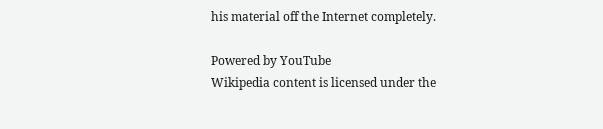his material off the Internet completely.

Powered by YouTube
Wikipedia content is licensed under the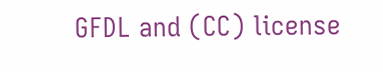GFDL and (CC) license